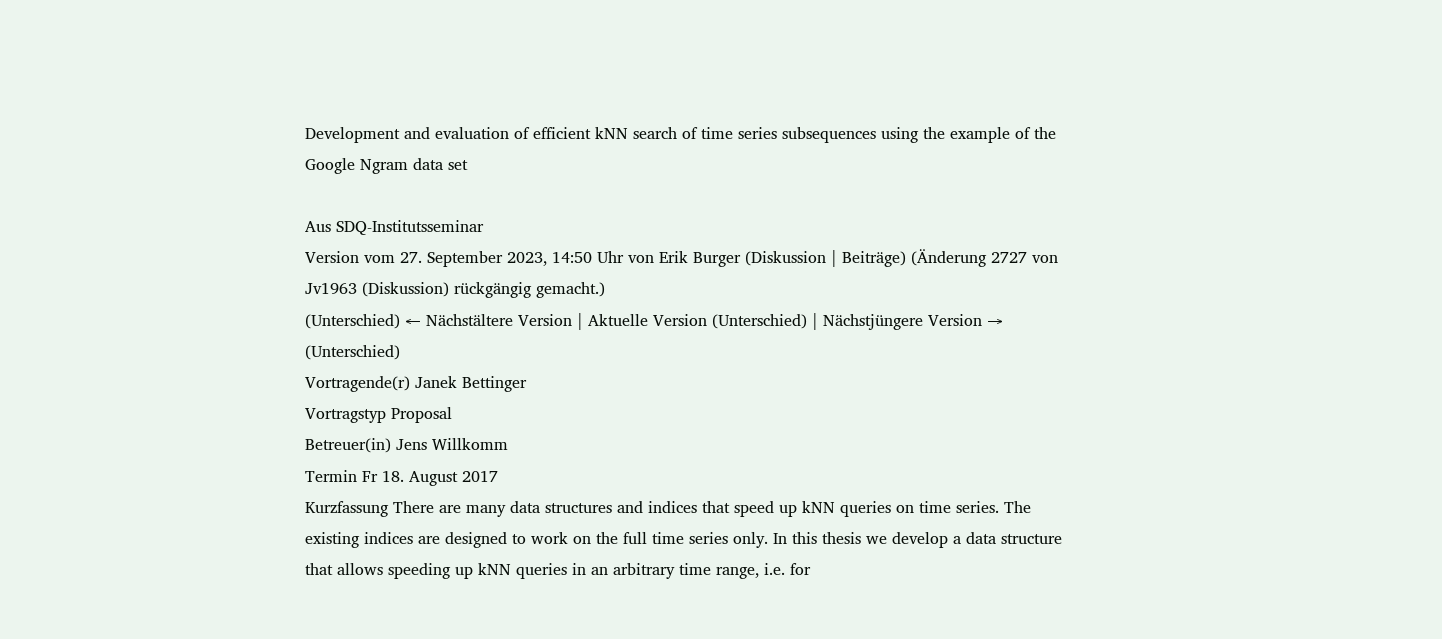Development and evaluation of efficient kNN search of time series subsequences using the example of the Google Ngram data set

Aus SDQ-Institutsseminar
Version vom 27. September 2023, 14:50 Uhr von Erik Burger (Diskussion | Beiträge) (Änderung 2727 von Jv1963 (Diskussion) rückgängig gemacht.)
(Unterschied) ← Nächstältere Version | Aktuelle Version (Unterschied) | Nächstjüngere Version → (Unterschied)
Vortragende(r) Janek Bettinger
Vortragstyp Proposal
Betreuer(in) Jens Willkomm
Termin Fr 18. August 2017
Kurzfassung There are many data structures and indices that speed up kNN queries on time series. The existing indices are designed to work on the full time series only. In this thesis we develop a data structure that allows speeding up kNN queries in an arbitrary time range, i.e. for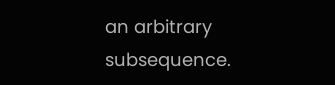an arbitrary subsequence.